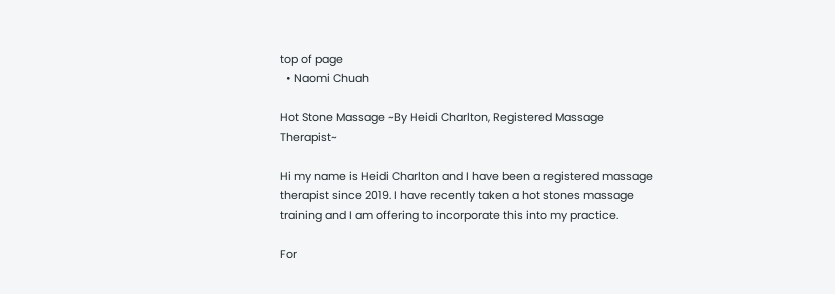top of page
  • Naomi Chuah

Hot Stone Massage ~By Heidi Charlton, Registered Massage Therapist~

Hi my name is Heidi Charlton and I have been a registered massage therapist since 2019. I have recently taken a hot stones massage training and I am offering to incorporate this into my practice.

For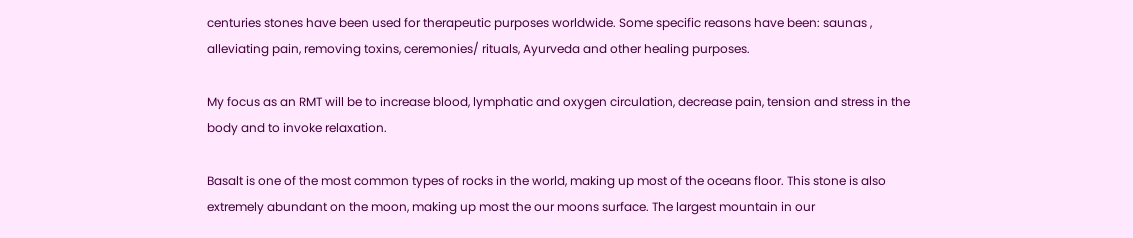centuries stones have been used for therapeutic purposes worldwide. Some specific reasons have been: saunas , alleviating pain, removing toxins, ceremonies/ rituals, Ayurveda and other healing purposes.

My focus as an RMT will be to increase blood, lymphatic and oxygen circulation, decrease pain, tension and stress in the body and to invoke relaxation.

Basalt is one of the most common types of rocks in the world, making up most of the oceans floor. This stone is also extremely abundant on the moon, making up most the our moons surface. The largest mountain in our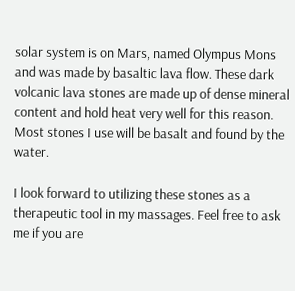solar system is on Mars, named Olympus Mons and was made by basaltic lava flow. These dark volcanic lava stones are made up of dense mineral content and hold heat very well for this reason. Most stones I use will be basalt and found by the water.

I look forward to utilizing these stones as a therapeutic tool in my massages. Feel free to ask me if you are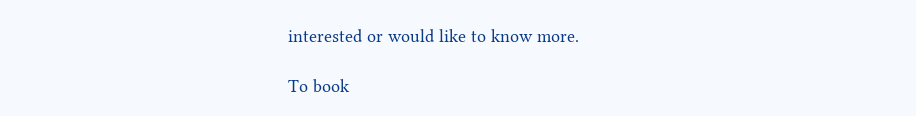interested or would like to know more.

To book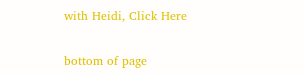with Heidi, Click Here


bottom of page